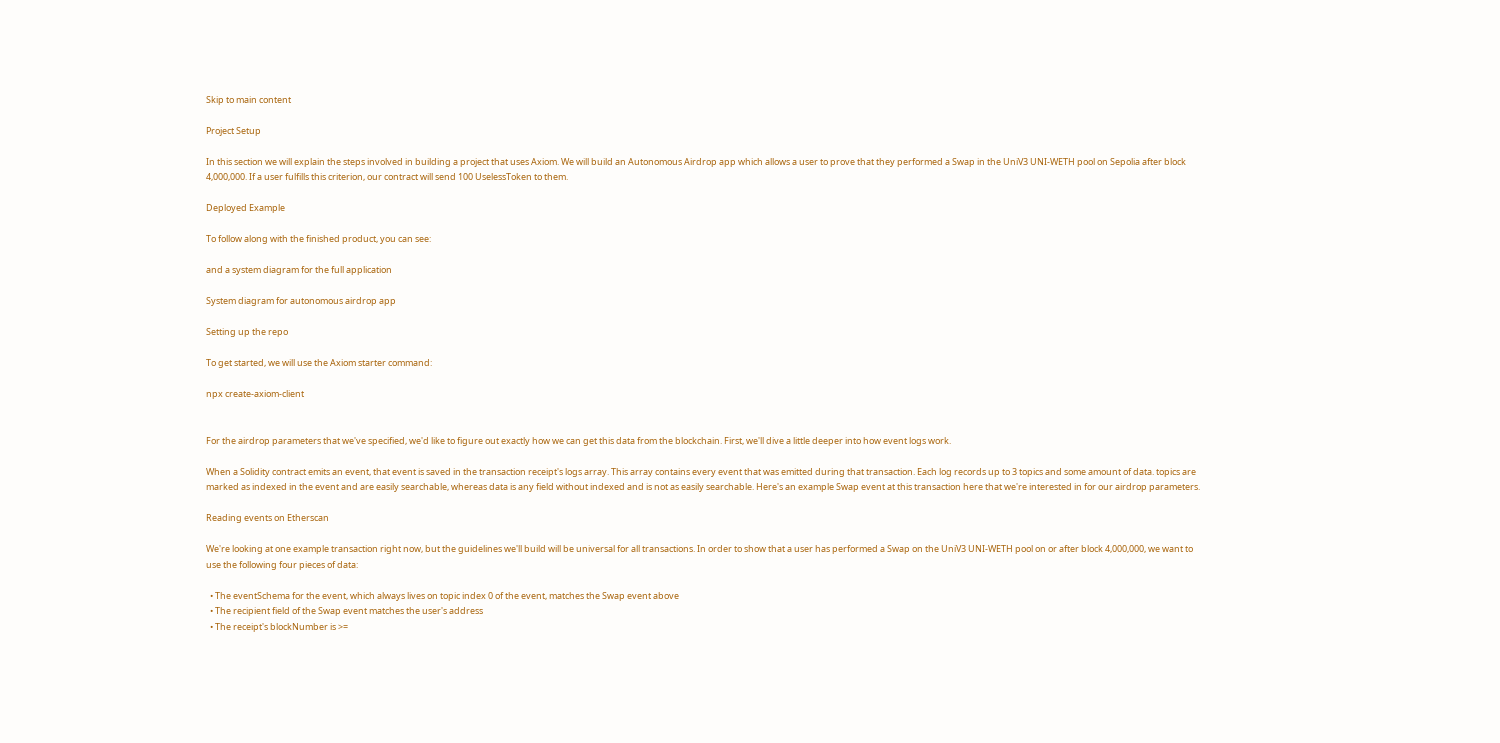Skip to main content

Project Setup

In this section we will explain the steps involved in building a project that uses Axiom. We will build an Autonomous Airdrop app which allows a user to prove that they performed a Swap in the UniV3 UNI-WETH pool on Sepolia after block 4,000,000. If a user fulfills this criterion, our contract will send 100 UselessToken to them.

Deployed Example

To follow along with the finished product, you can see:

and a system diagram for the full application

System diagram for autonomous airdrop app

Setting up the repo

To get started, we will use the Axiom starter command:

npx create-axiom-client


For the airdrop parameters that we've specified, we'd like to figure out exactly how we can get this data from the blockchain. First, we'll dive a little deeper into how event logs work.

When a Solidity contract emits an event, that event is saved in the transaction receipt's logs array. This array contains every event that was emitted during that transaction. Each log records up to 3 topics and some amount of data. topics are marked as indexed in the event and are easily searchable, whereas data is any field without indexed and is not as easily searchable. Here's an example Swap event at this transaction here that we're interested in for our airdrop parameters.

Reading events on Etherscan

We're looking at one example transaction right now, but the guidelines we'll build will be universal for all transactions. In order to show that a user has performed a Swap on the UniV3 UNI-WETH pool on or after block 4,000,000, we want to use the following four pieces of data:

  • The eventSchema for the event, which always lives on topic index 0 of the event, matches the Swap event above
  • The recipient field of the Swap event matches the user's address
  • The receipt's blockNumber is >=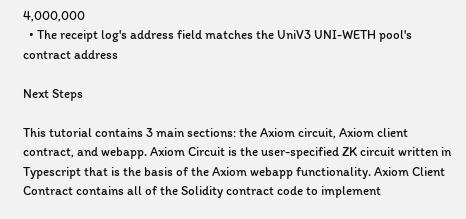4,000,000
  • The receipt log's address field matches the UniV3 UNI-WETH pool's contract address

Next Steps

This tutorial contains 3 main sections: the Axiom circuit, Axiom client contract, and webapp. Axiom Circuit is the user-specified ZK circuit written in Typescript that is the basis of the Axiom webapp functionality. Axiom Client Contract contains all of the Solidity contract code to implement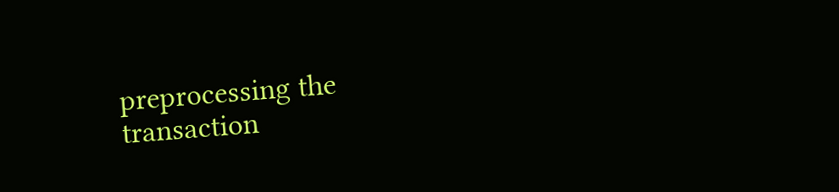preprocessing the transaction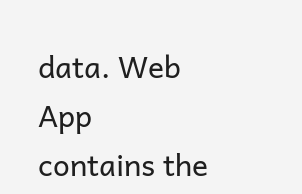data. Web App contains the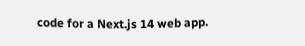code for a Next.js 14 web app.